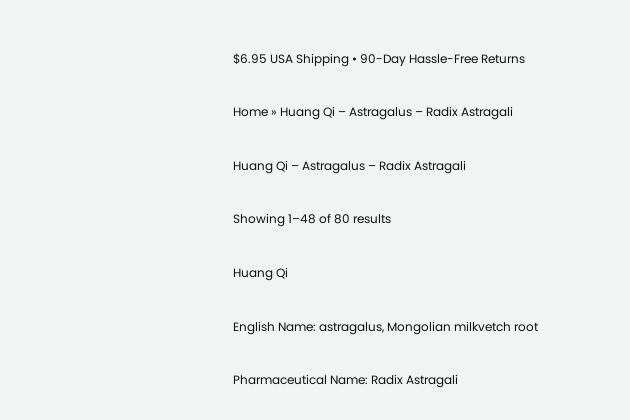$6.95 USA Shipping • 90-Day Hassle-Free Returns

Home » Huang Qi – Astragalus – Radix Astragali

Huang Qi – Astragalus – Radix Astragali

Showing 1–48 of 80 results

Huang Qi

English Name: astragalus, Mongolian milkvetch root

Pharmaceutical Name: Radix Astragali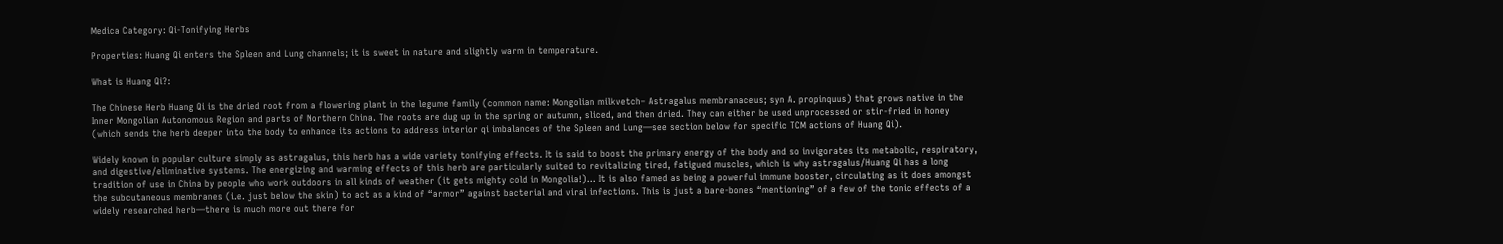Medica Category: Qi-Tonifying Herbs

Properties: Huang Qi enters the Spleen and Lung channels; it is sweet in nature and slightly warm in temperature.

What is Huang Qi?:

The Chinese Herb Huang Qi is the dried root from a flowering plant in the legume family (common name: Mongolian milkvetch– Astragalus membranaceus; syn A. propinquus) that grows native in the Inner Mongolian Autonomous Region and parts of Northern China. The roots are dug up in the spring or autumn, sliced, and then dried. They can either be used unprocessed or stir-fried in honey (which sends the herb deeper into the body to enhance its actions to address interior qi imbalances of the Spleen and Lung—see section below for specific TCM actions of Huang Qi).

Widely known in popular culture simply as astragalus, this herb has a wide variety tonifying effects. It is said to boost the primary energy of the body and so invigorates its metabolic, respiratory, and digestive/eliminative systems. The energizing and warming effects of this herb are particularly suited to revitalizing tired, fatigued muscles, which is why astragalus/Huang Qi has a long tradition of use in China by people who work outdoors in all kinds of weather (it gets mighty cold in Mongolia!)… It is also famed as being a powerful immune booster, circulating as it does amongst the subcutaneous membranes (i.e. just below the skin) to act as a kind of “armor” against bacterial and viral infections. This is just a bare-bones “mentioning” of a few of the tonic effects of a widely researched herb—there is much more out there for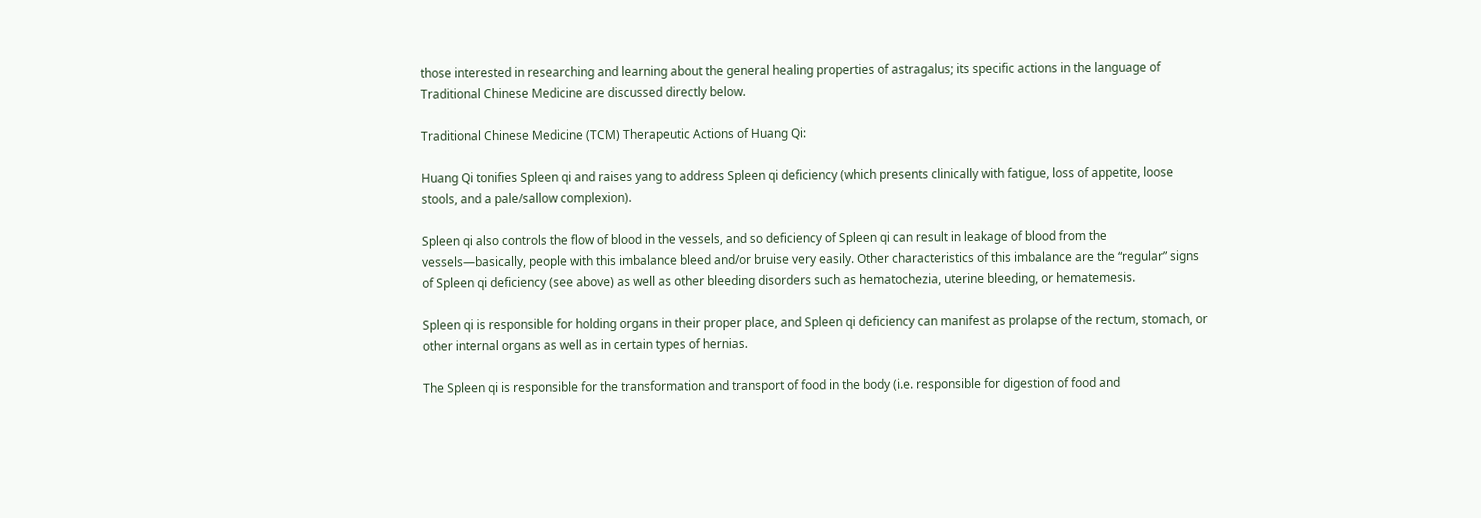those interested in researching and learning about the general healing properties of astragalus; its specific actions in the language of Traditional Chinese Medicine are discussed directly below.

Traditional Chinese Medicine (TCM) Therapeutic Actions of Huang Qi:

Huang Qi tonifies Spleen qi and raises yang to address Spleen qi deficiency (which presents clinically with fatigue, loss of appetite, loose stools, and a pale/sallow complexion).

Spleen qi also controls the flow of blood in the vessels, and so deficiency of Spleen qi can result in leakage of blood from the vessels—basically, people with this imbalance bleed and/or bruise very easily. Other characteristics of this imbalance are the “regular” signs of Spleen qi deficiency (see above) as well as other bleeding disorders such as hematochezia, uterine bleeding, or hematemesis.

Spleen qi is responsible for holding organs in their proper place, and Spleen qi deficiency can manifest as prolapse of the rectum, stomach, or other internal organs as well as in certain types of hernias.

The Spleen qi is responsible for the transformation and transport of food in the body (i.e. responsible for digestion of food and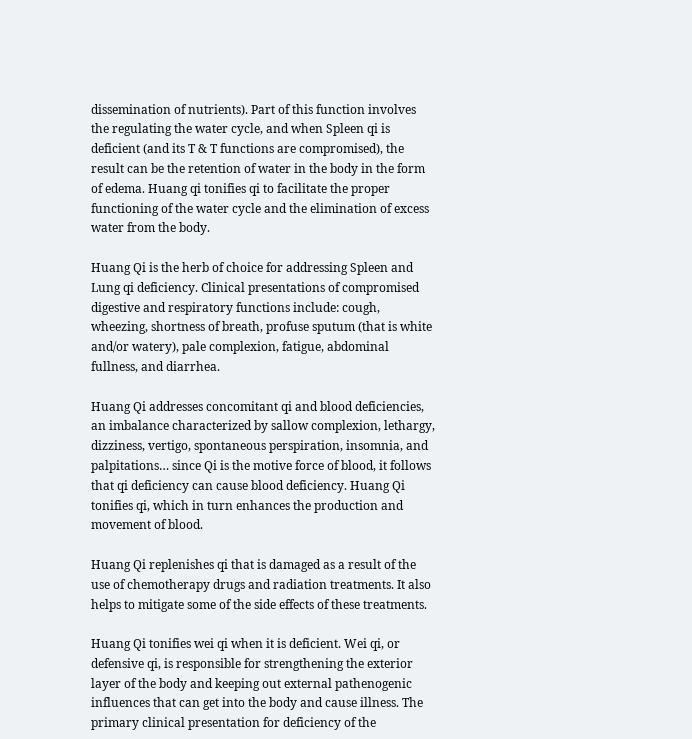dissemination of nutrients). Part of this function involves the regulating the water cycle, and when Spleen qi is deficient (and its T & T functions are compromised), the result can be the retention of water in the body in the form of edema. Huang qi tonifies qi to facilitate the proper functioning of the water cycle and the elimination of excess water from the body.

Huang Qi is the herb of choice for addressing Spleen and Lung qi deficiency. Clinical presentations of compromised digestive and respiratory functions include: cough, wheezing, shortness of breath, profuse sputum (that is white and/or watery), pale complexion, fatigue, abdominal fullness, and diarrhea.

Huang Qi addresses concomitant qi and blood deficiencies, an imbalance characterized by sallow complexion, lethargy, dizziness, vertigo, spontaneous perspiration, insomnia, and palpitations… since Qi is the motive force of blood, it follows that qi deficiency can cause blood deficiency. Huang Qi tonifies qi, which in turn enhances the production and movement of blood.

Huang Qi replenishes qi that is damaged as a result of the use of chemotherapy drugs and radiation treatments. It also helps to mitigate some of the side effects of these treatments.

Huang Qi tonifies wei qi when it is deficient. Wei qi, or defensive qi, is responsible for strengthening the exterior layer of the body and keeping out external pathenogenic influences that can get into the body and cause illness. The primary clinical presentation for deficiency of the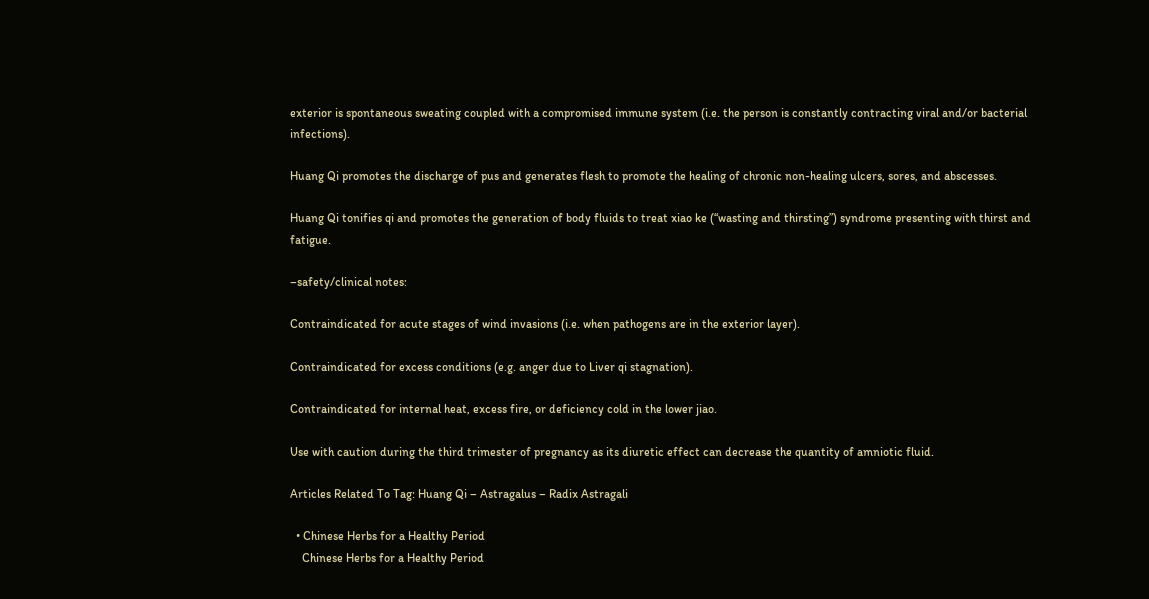exterior is spontaneous sweating coupled with a compromised immune system (i.e. the person is constantly contracting viral and/or bacterial infections).

Huang Qi promotes the discharge of pus and generates flesh to promote the healing of chronic non-healing ulcers, sores, and abscesses.

Huang Qi tonifies qi and promotes the generation of body fluids to treat xiao ke (“wasting and thirsting”) syndrome presenting with thirst and fatigue.

–safety/clinical notes:

Contraindicated for acute stages of wind invasions (i.e. when pathogens are in the exterior layer).

Contraindicated for excess conditions (e.g. anger due to Liver qi stagnation).

Contraindicated for internal heat, excess fire, or deficiency cold in the lower jiao.

Use with caution during the third trimester of pregnancy as its diuretic effect can decrease the quantity of amniotic fluid.

Articles Related To Tag: Huang Qi – Astragalus – Radix Astragali

  • Chinese Herbs for a Healthy Period
    Chinese Herbs for a Healthy Period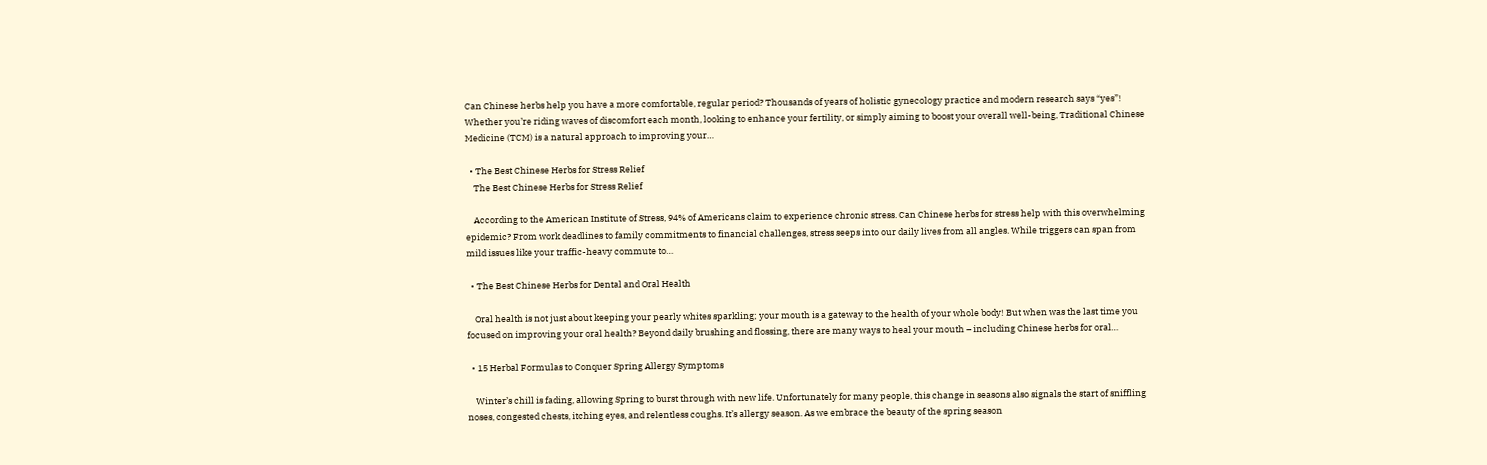Can Chinese herbs help you have a more comfortable, regular period? Thousands of years of holistic gynecology practice and modern research says “yes”! Whether you’re riding waves of discomfort each month, looking to enhance your fertility, or simply aiming to boost your overall well-being, Traditional Chinese Medicine (TCM) is a natural approach to improving your…

  • The Best Chinese Herbs for Stress Relief
    The Best Chinese Herbs for Stress Relief

    According to the American Institute of Stress, 94% of Americans claim to experience chronic stress. Can Chinese herbs for stress help with this overwhelming epidemic? From work deadlines to family commitments to financial challenges, stress seeps into our daily lives from all angles. While triggers can span from mild issues like your traffic-heavy commute to…

  • The Best Chinese Herbs for Dental and Oral Health

    Oral health is not just about keeping your pearly whites sparkling; your mouth is a gateway to the health of your whole body! But when was the last time you focused on improving your oral health? Beyond daily brushing and flossing, there are many ways to heal your mouth – including Chinese herbs for oral…

  • 15 Herbal Formulas to Conquer Spring Allergy Symptoms

    Winter’s chill is fading, allowing Spring to burst through with new life. Unfortunately for many people, this change in seasons also signals the start of sniffling noses, congested chests, itching eyes, and relentless coughs. It’s allergy season. As we embrace the beauty of the spring season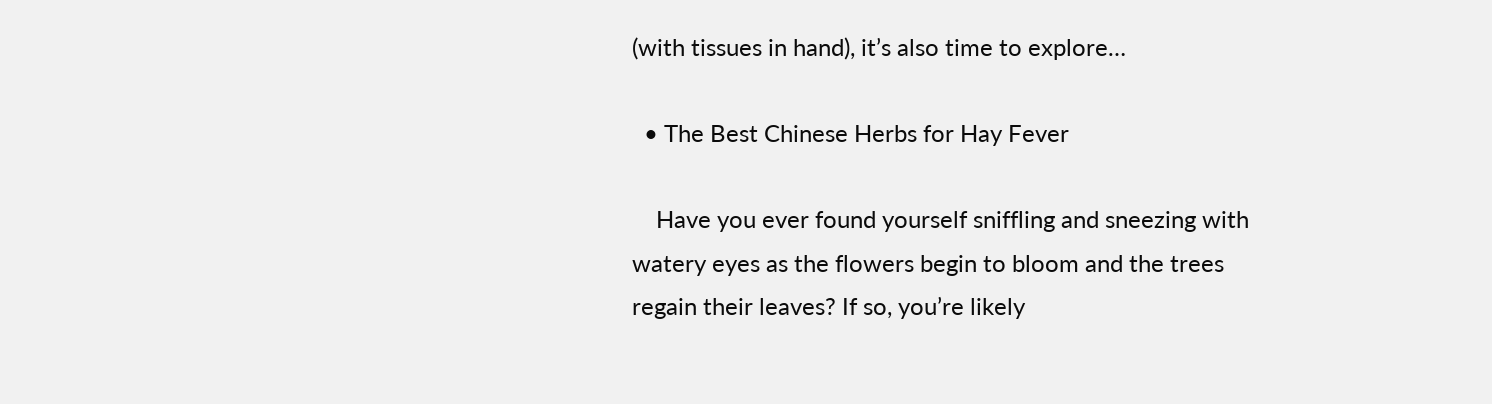(with tissues in hand), it’s also time to explore…

  • The Best Chinese Herbs for Hay Fever

    Have you ever found yourself sniffling and sneezing with watery eyes as the flowers begin to bloom and the trees regain their leaves? If so, you’re likely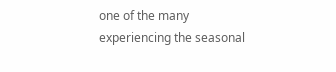one of the many experiencing the seasonal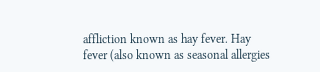affliction known as hay fever. Hay fever (also known as seasonal allergies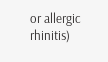or allergic rhinitis)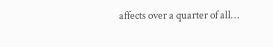affects over a quarter of all…